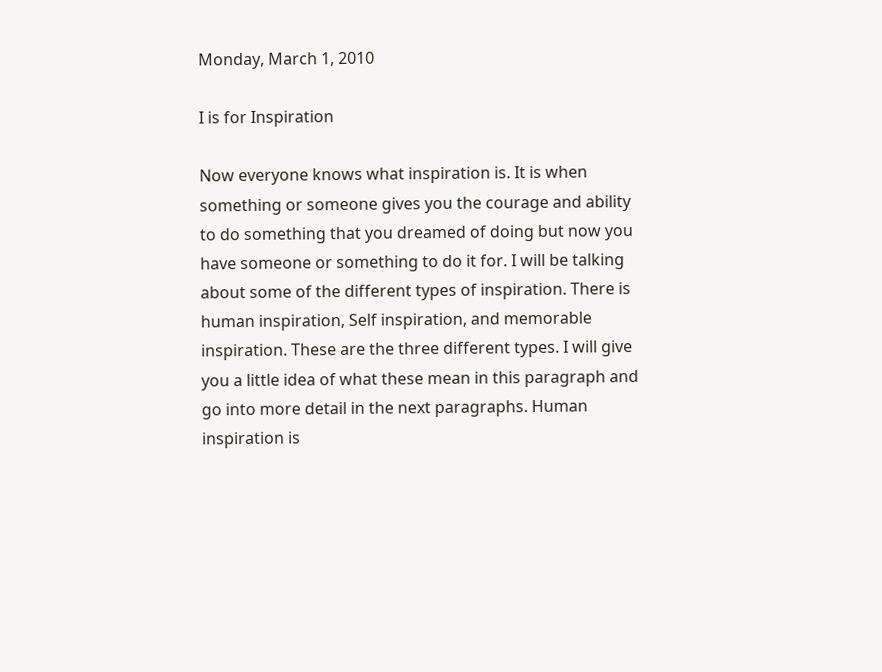Monday, March 1, 2010

I is for Inspiration

Now everyone knows what inspiration is. It is when something or someone gives you the courage and ability to do something that you dreamed of doing but now you have someone or something to do it for. I will be talking about some of the different types of inspiration. There is human inspiration, Self inspiration, and memorable inspiration. These are the three different types. I will give you a little idea of what these mean in this paragraph and go into more detail in the next paragraphs. Human inspiration is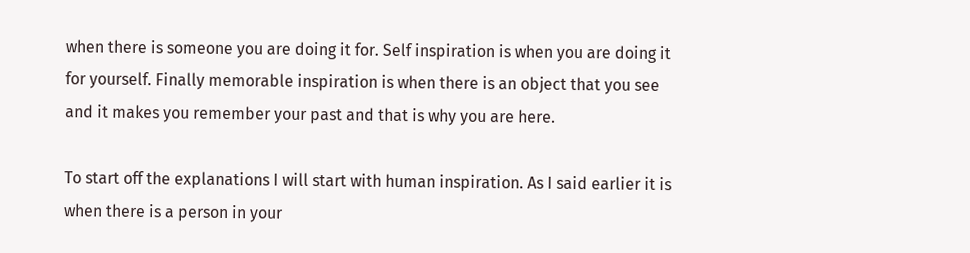when there is someone you are doing it for. Self inspiration is when you are doing it for yourself. Finally memorable inspiration is when there is an object that you see and it makes you remember your past and that is why you are here.

To start off the explanations I will start with human inspiration. As I said earlier it is when there is a person in your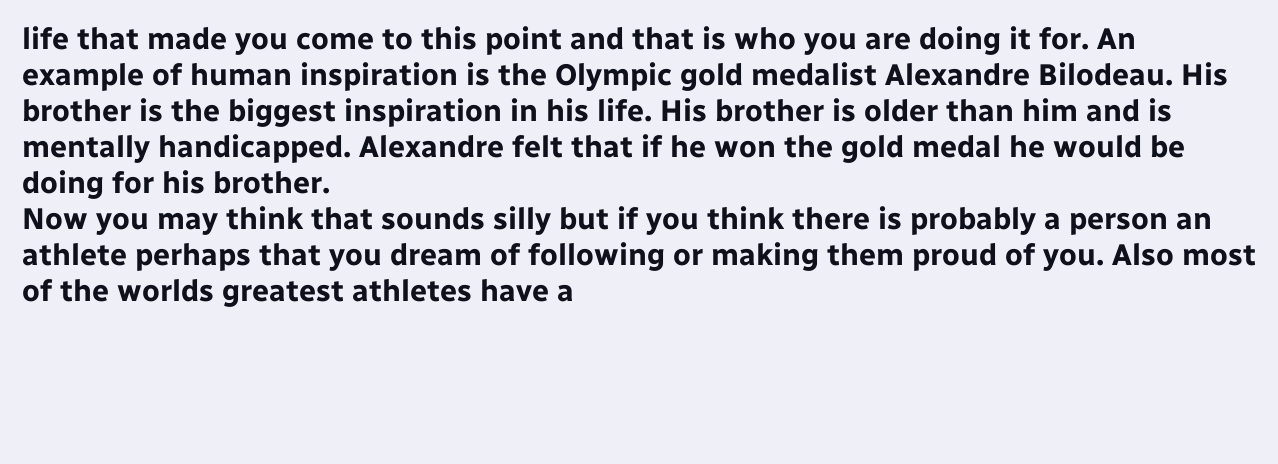life that made you come to this point and that is who you are doing it for. An example of human inspiration is the Olympic gold medalist Alexandre Bilodeau. His brother is the biggest inspiration in his life. His brother is older than him and is mentally handicapped. Alexandre felt that if he won the gold medal he would be doing for his brother.
Now you may think that sounds silly but if you think there is probably a person an athlete perhaps that you dream of following or making them proud of you. Also most of the worlds greatest athletes have a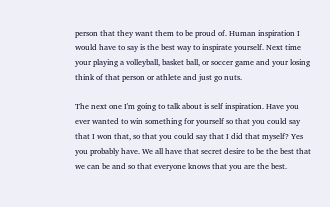person that they want them to be proud of. Human inspiration I would have to say is the best way to inspirate yourself. Next time your playing a volleyball, basket ball, or soccer game and your losing think of that person or athlete and just go nuts.

The next one I'm going to talk about is self inspiration. Have you ever wanted to win something for yourself so that you could say that I won that, so that you could say that I did that myself? Yes you probably have. We all have that secret desire to be the best that we can be and so that everyone knows that you are the best.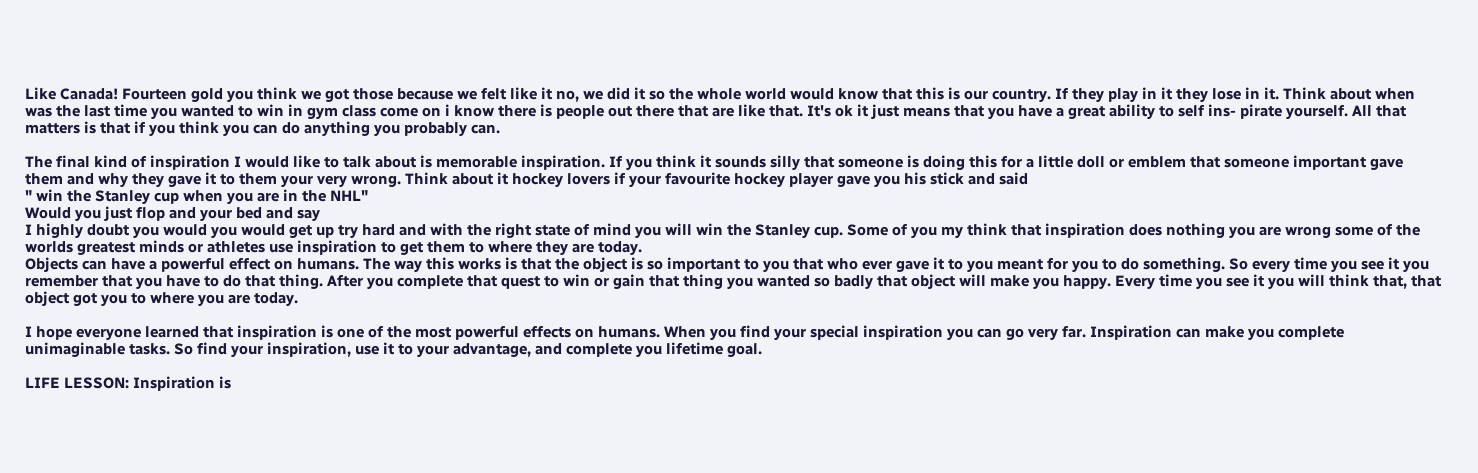Like Canada! Fourteen gold you think we got those because we felt like it no, we did it so the whole world would know that this is our country. If they play in it they lose in it. Think about when was the last time you wanted to win in gym class come on i know there is people out there that are like that. It's ok it just means that you have a great ability to self ins- pirate yourself. All that matters is that if you think you can do anything you probably can.

The final kind of inspiration I would like to talk about is memorable inspiration. If you think it sounds silly that someone is doing this for a little doll or emblem that someone important gave them and why they gave it to them your very wrong. Think about it hockey lovers if your favourite hockey player gave you his stick and said
" win the Stanley cup when you are in the NHL"
Would you just flop and your bed and say
I highly doubt you would you would get up try hard and with the right state of mind you will win the Stanley cup. Some of you my think that inspiration does nothing you are wrong some of the worlds greatest minds or athletes use inspiration to get them to where they are today.
Objects can have a powerful effect on humans. The way this works is that the object is so important to you that who ever gave it to you meant for you to do something. So every time you see it you remember that you have to do that thing. After you complete that quest to win or gain that thing you wanted so badly that object will make you happy. Every time you see it you will think that, that object got you to where you are today.

I hope everyone learned that inspiration is one of the most powerful effects on humans. When you find your special inspiration you can go very far. Inspiration can make you complete unimaginable tasks. So find your inspiration, use it to your advantage, and complete you lifetime goal.

LIFE LESSON: Inspiration is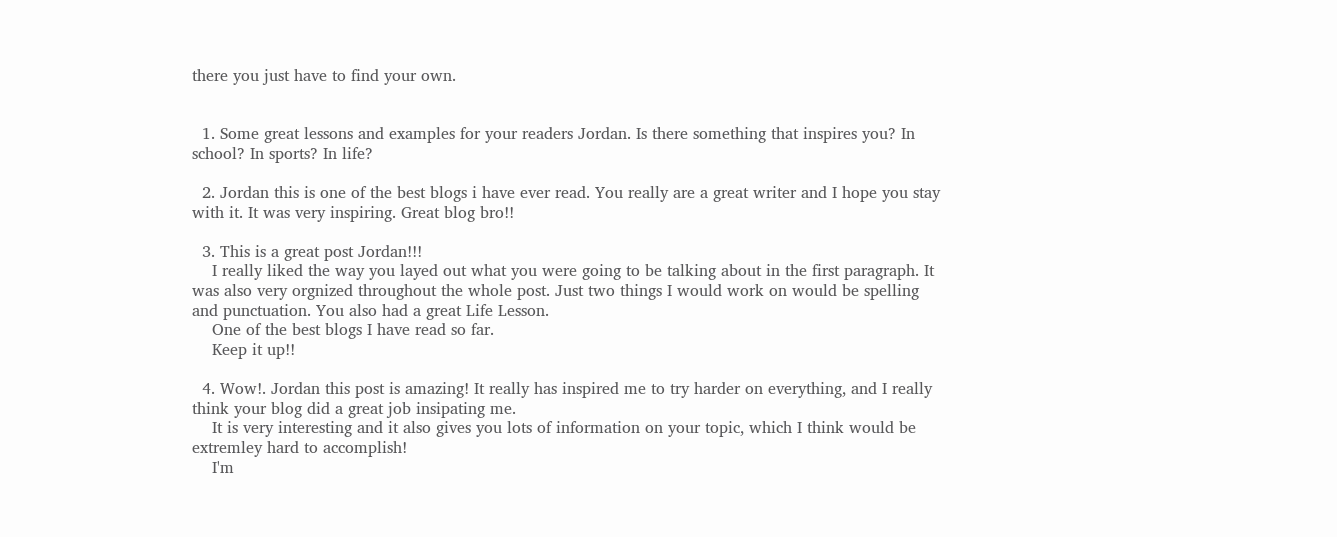there you just have to find your own.


  1. Some great lessons and examples for your readers Jordan. Is there something that inspires you? In school? In sports? In life?

  2. Jordan this is one of the best blogs i have ever read. You really are a great writer and I hope you stay with it. It was very inspiring. Great blog bro!!

  3. This is a great post Jordan!!!
    I really liked the way you layed out what you were going to be talking about in the first paragraph. It was also very orgnized throughout the whole post. Just two things I would work on would be spelling and punctuation. You also had a great Life Lesson.
    One of the best blogs I have read so far.
    Keep it up!!

  4. Wow!. Jordan this post is amazing! It really has inspired me to try harder on everything, and I really think your blog did a great job insipating me.
    It is very interesting and it also gives you lots of information on your topic, which I think would be extremley hard to accomplish!
    I'm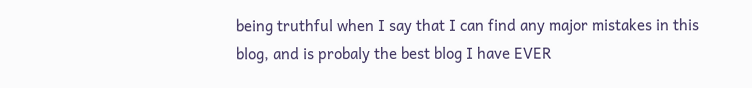being truthful when I say that I can find any major mistakes in this blog, and is probaly the best blog I have EVER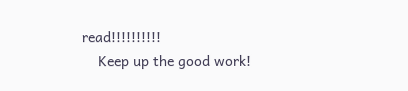read!!!!!!!!!!
    Keep up the good work!